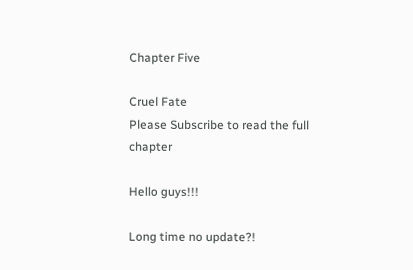Chapter Five

Cruel Fate
Please Subscribe to read the full chapter

Hello guys!!!

Long time no update?!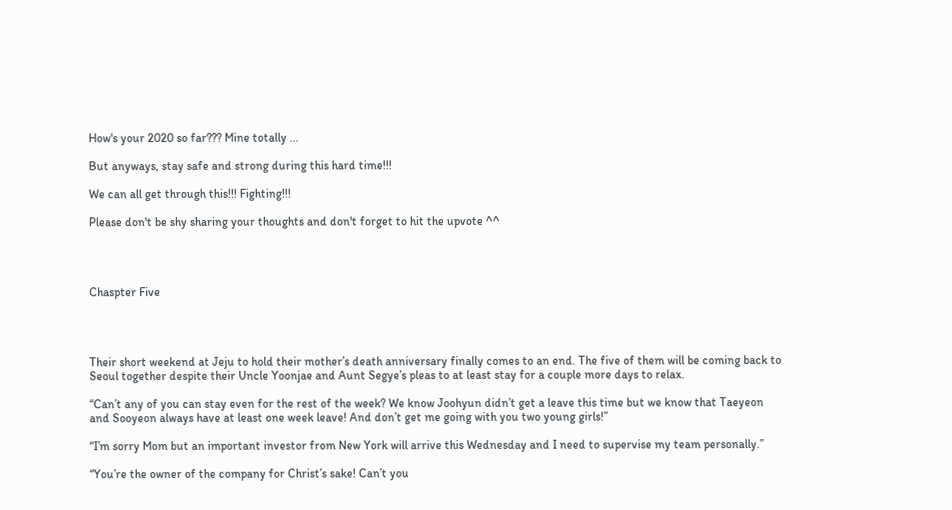How's your 2020 so far??? Mine totally ...

But anyways, stay safe and strong during this hard time!!!

We can all get through this!!! Fighting!!!

Please don't be shy sharing your thoughts and don't forget to hit the upvote ^^




Chaspter Five




Their short weekend at Jeju to hold their mother’s death anniversary finally comes to an end. The five of them will be coming back to Seoul together despite their Uncle Yoonjae and Aunt Segye’s pleas to at least stay for a couple more days to relax.

“Can’t any of you can stay even for the rest of the week? We know Joohyun didn’t get a leave this time but we know that Taeyeon and Sooyeon always have at least one week leave! And don’t get me going with you two young girls!”

“I’m sorry Mom but an important investor from New York will arrive this Wednesday and I need to supervise my team personally.”

“You’re the owner of the company for Christ’s sake! Can’t you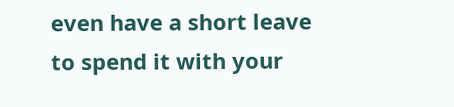even have a short leave to spend it with your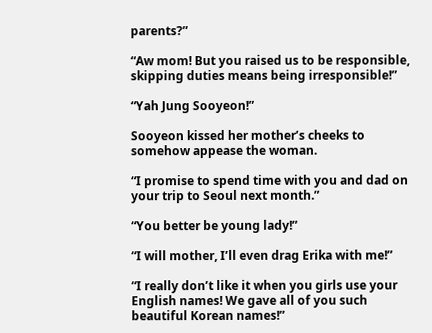parents?”

“Aw mom! But you raised us to be responsible, skipping duties means being irresponsible!”

“Yah Jung Sooyeon!”

Sooyeon kissed her mother’s cheeks to somehow appease the woman.

“I promise to spend time with you and dad on your trip to Seoul next month.”

“You better be young lady!”

“I will mother, I’ll even drag Erika with me!”

“I really don’t like it when you girls use your English names! We gave all of you such beautiful Korean names!”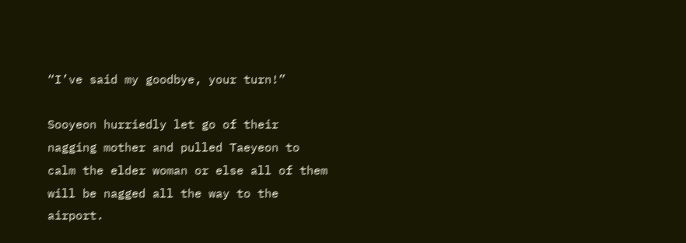“I’ve said my goodbye, your turn!”

Sooyeon hurriedly let go of their nagging mother and pulled Taeyeon to calm the elder woman or else all of them will be nagged all the way to the airport.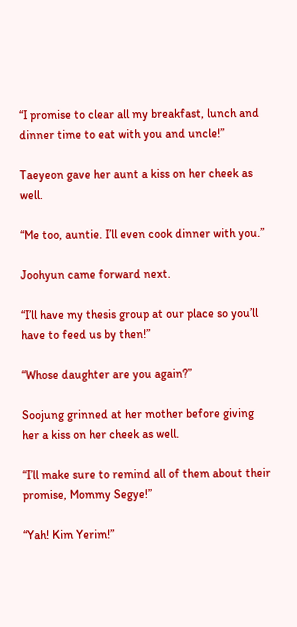“I promise to clear all my breakfast, lunch and dinner time to eat with you and uncle!”

Taeyeon gave her aunt a kiss on her cheek as well.

“Me too, auntie. I’ll even cook dinner with you.”

Joohyun came forward next.

“I’ll have my thesis group at our place so you’ll have to feed us by then!”

“Whose daughter are you again?”

Soojung grinned at her mother before giving her a kiss on her cheek as well.

“I’ll make sure to remind all of them about their promise, Mommy Segye!”

“Yah! Kim Yerim!”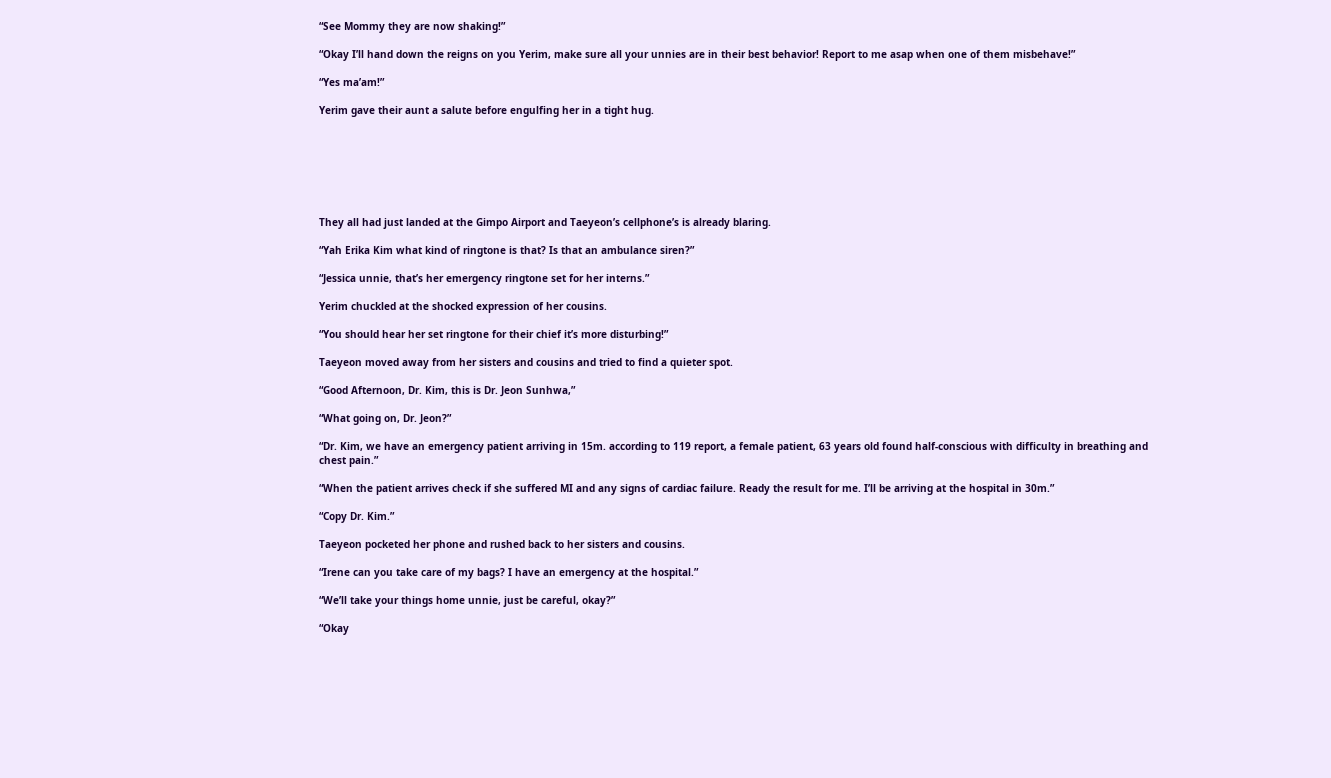“See Mommy they are now shaking!”

“Okay I’ll hand down the reigns on you Yerim, make sure all your unnies are in their best behavior! Report to me asap when one of them misbehave!”

“Yes ma’am!”

Yerim gave their aunt a salute before engulfing her in a tight hug.







They all had just landed at the Gimpo Airport and Taeyeon’s cellphone’s is already blaring.

“Yah Erika Kim what kind of ringtone is that? Is that an ambulance siren?”

“Jessica unnie, that’s her emergency ringtone set for her interns.”

Yerim chuckled at the shocked expression of her cousins.

“You should hear her set ringtone for their chief it’s more disturbing!”

Taeyeon moved away from her sisters and cousins and tried to find a quieter spot.

“Good Afternoon, Dr. Kim, this is Dr. Jeon Sunhwa,”

“What going on, Dr. Jeon?”

“Dr. Kim, we have an emergency patient arriving in 15m. according to 119 report, a female patient, 63 years old found half-conscious with difficulty in breathing and chest pain.”

“When the patient arrives check if she suffered MI and any signs of cardiac failure. Ready the result for me. I’ll be arriving at the hospital in 30m.”

“Copy Dr. Kim.”

Taeyeon pocketed her phone and rushed back to her sisters and cousins.

“Irene can you take care of my bags? I have an emergency at the hospital.”

“We’ll take your things home unnie, just be careful, okay?”

“Okay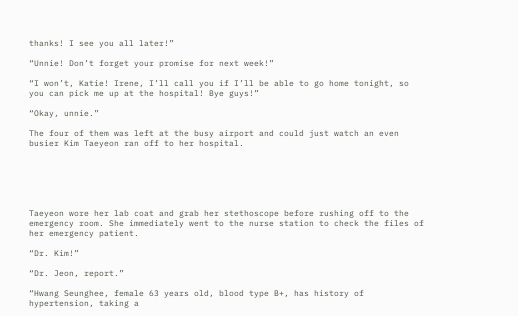thanks! I see you all later!”

“Unnie! Don’t forget your promise for next week!”

“I won’t, Katie! Irene, I’ll call you if I’ll be able to go home tonight, so you can pick me up at the hospital! Bye guys!”

“Okay, unnie.”

The four of them was left at the busy airport and could just watch an even busier Kim Taeyeon ran off to her hospital.






Taeyeon wore her lab coat and grab her stethoscope before rushing off to the emergency room. She immediately went to the nurse station to check the files of her emergency patient.

“Dr. Kim!”

“Dr. Jeon, report.”

“Hwang Seunghee, female 63 years old, blood type B+, has history of hypertension, taking a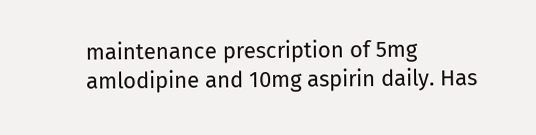maintenance prescription of 5mg amlodipine and 10mg aspirin daily. Has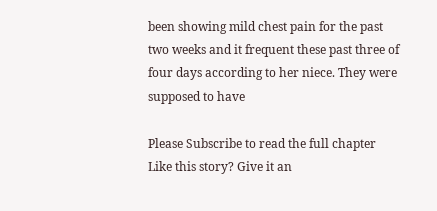been showing mild chest pain for the past two weeks and it frequent these past three of four days according to her niece. They were supposed to have

Please Subscribe to read the full chapter
Like this story? Give it an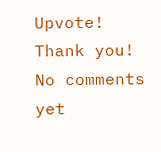Upvote!
Thank you!
No comments yet